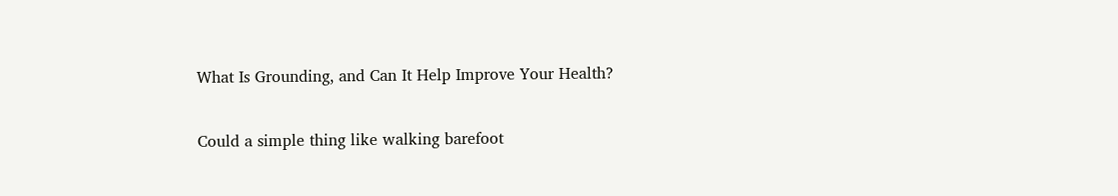What Is Grounding, and Can It Help Improve Your Health?

Could a simple thing like walking barefoot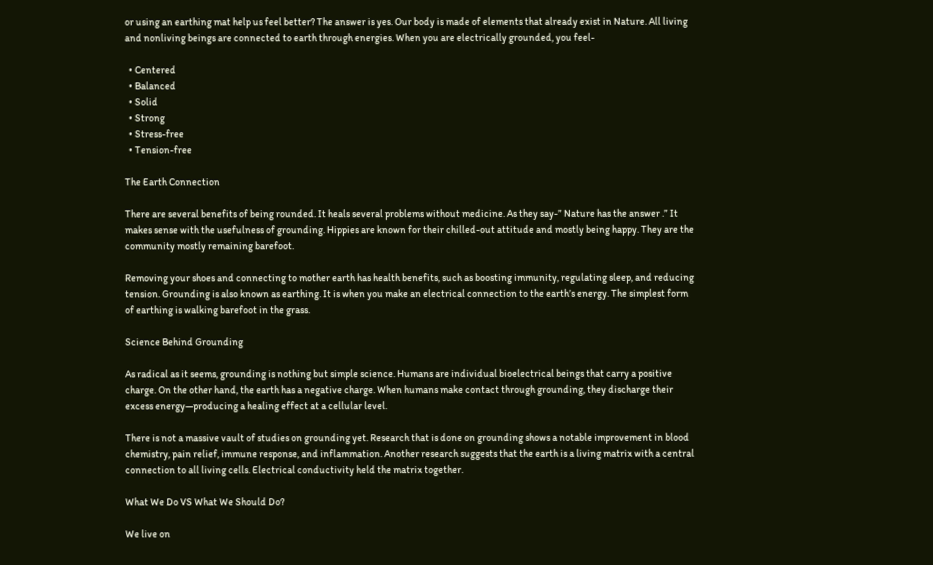or using an earthing mat help us feel better? The answer is yes. Our body is made of elements that already exist in Nature. All living and nonliving beings are connected to earth through energies. When you are electrically grounded, you feel-

  • Centered
  • Balanced
  • Solid
  • Strong
  • Stress-free
  • Tension-free

The Earth Connection

There are several benefits of being rounded. It heals several problems without medicine. As they say-” Nature has the answer .” It makes sense with the usefulness of grounding. Hippies are known for their chilled-out attitude and mostly being happy. They are the community mostly remaining barefoot.

Removing your shoes and connecting to mother earth has health benefits, such as boosting immunity, regulating sleep, and reducing tension. Grounding is also known as earthing. It is when you make an electrical connection to the earth’s energy. The simplest form of earthing is walking barefoot in the grass.

Science Behind Grounding

As radical as it seems, grounding is nothing but simple science. Humans are individual bioelectrical beings that carry a positive charge. On the other hand, the earth has a negative charge. When humans make contact through grounding, they discharge their excess energy—producing a healing effect at a cellular level.

There is not a massive vault of studies on grounding yet. Research that is done on grounding shows a notable improvement in blood chemistry, pain relief, immune response, and inflammation. Another research suggests that the earth is a living matrix with a central connection to all living cells. Electrical conductivity held the matrix together.

What We Do VS What We Should Do?

We live on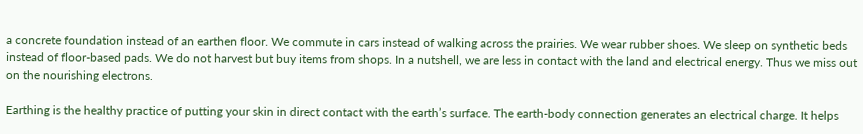a concrete foundation instead of an earthen floor. We commute in cars instead of walking across the prairies. We wear rubber shoes. We sleep on synthetic beds instead of floor-based pads. We do not harvest but buy items from shops. In a nutshell, we are less in contact with the land and electrical energy. Thus we miss out on the nourishing electrons.

Earthing is the healthy practice of putting your skin in direct contact with the earth’s surface. The earth-body connection generates an electrical charge. It helps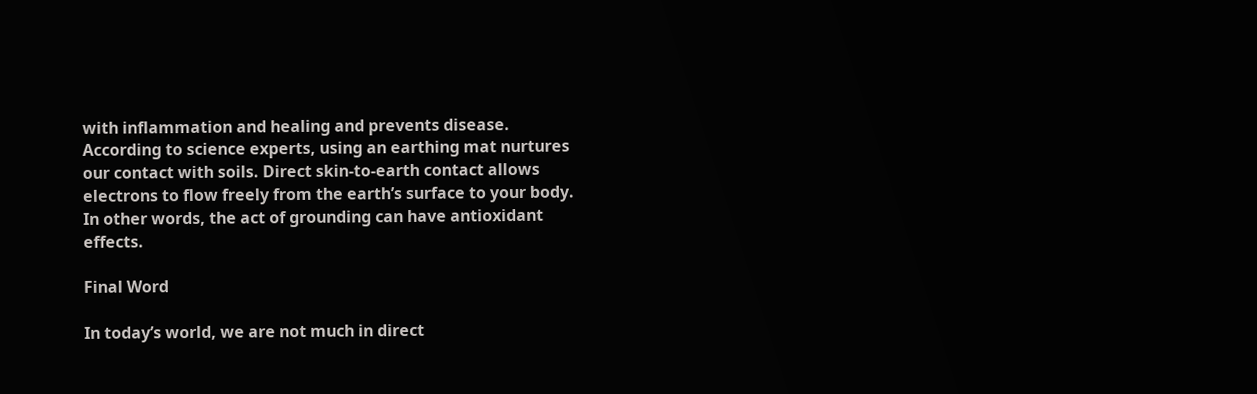with inflammation and healing and prevents disease. According to science experts, using an earthing mat nurtures our contact with soils. Direct skin-to-earth contact allows electrons to flow freely from the earth’s surface to your body. In other words, the act of grounding can have antioxidant effects.

Final Word

In today’s world, we are not much in direct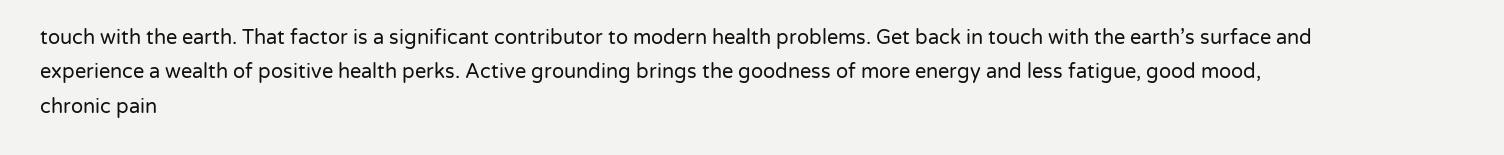touch with the earth. That factor is a significant contributor to modern health problems. Get back in touch with the earth’s surface and experience a wealth of positive health perks. Active grounding brings the goodness of more energy and less fatigue, good mood, chronic pain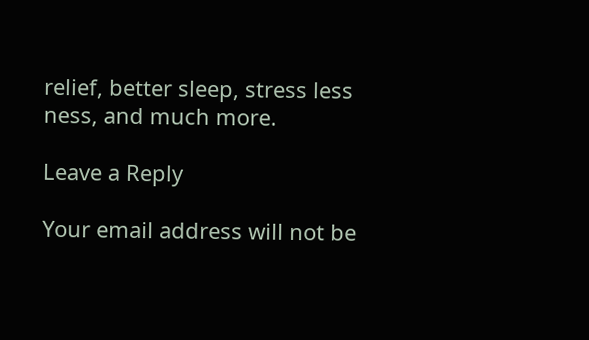relief, better sleep, stress less ness, and much more.

Leave a Reply

Your email address will not be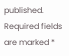published. Required fields are marked *